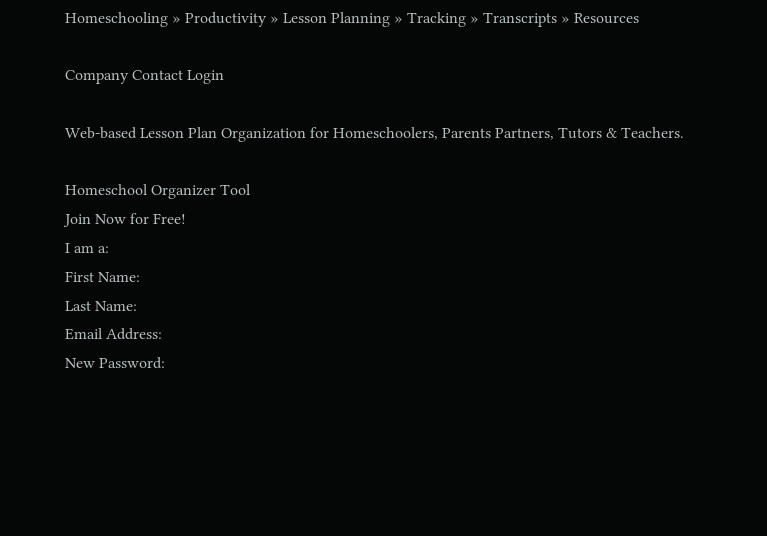Homeschooling » Productivity » Lesson Planning » Tracking » Transcripts » Resources

Company Contact Login

Web-based Lesson Plan Organization for Homeschoolers, Parents Partners, Tutors & Teachers.

Homeschool Organizer Tool
Join Now for Free!
I am a:
First Name:
Last Name:
Email Address:
New Password: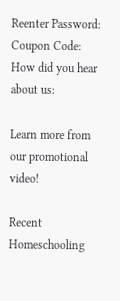Reenter Password:
Coupon Code:
How did you hear about us:

Learn more from our promotional video!

Recent Homeschooling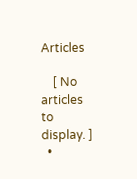Articles

    [ No articles to display. ]
  •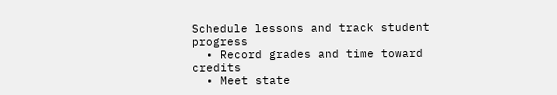Schedule lessons and track student progress
  • Record grades and time toward credits
  • Meet state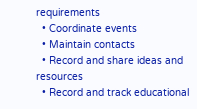requirements
  • Coordinate events
  • Maintain contacts
  • Record and share ideas and resources
  • Record and track educational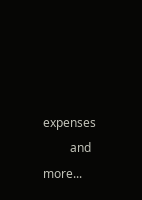expenses
         and more...